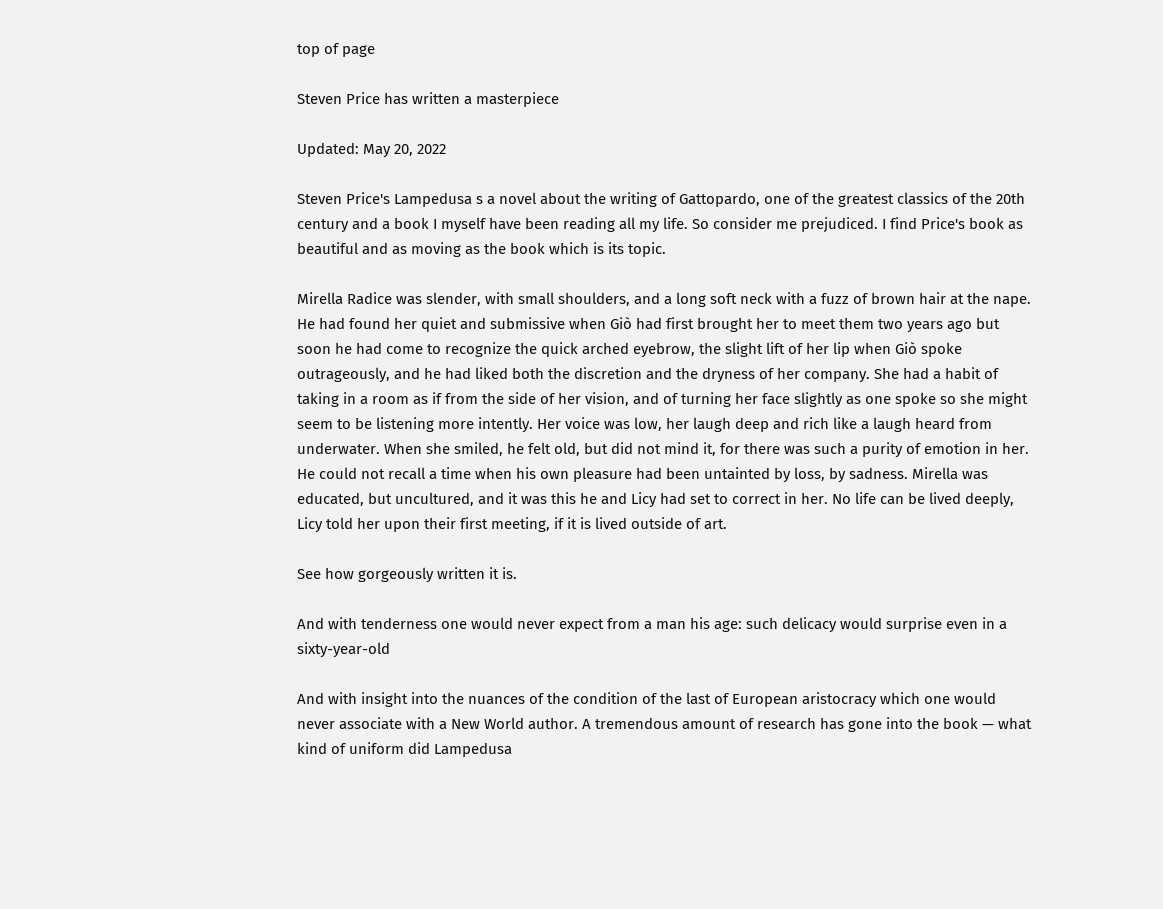top of page

Steven Price has written a masterpiece

Updated: May 20, 2022

Steven Price's Lampedusa s a novel about the writing of Gattopardo, one of the greatest classics of the 20th century and a book I myself have been reading all my life. So consider me prejudiced. I find Price's book as beautiful and as moving as the book which is its topic.

Mirella Radice was slender, with small shoulders, and a long soft neck with a fuzz of brown hair at the nape. He had found her quiet and submissive when Giò had first brought her to meet them two years ago but soon he had come to recognize the quick arched eyebrow, the slight lift of her lip when Giò spoke outrageously, and he had liked both the discretion and the dryness of her company. She had a habit of taking in a room as if from the side of her vision, and of turning her face slightly as one spoke so she might seem to be listening more intently. Her voice was low, her laugh deep and rich like a laugh heard from underwater. When she smiled, he felt old, but did not mind it, for there was such a purity of emotion in her. He could not recall a time when his own pleasure had been untainted by loss, by sadness. Mirella was educated, but uncultured, and it was this he and Licy had set to correct in her. No life can be lived deeply, Licy told her upon their first meeting, if it is lived outside of art.

See how gorgeously written it is.

And with tenderness one would never expect from a man his age: such delicacy would surprise even in a sixty-year-old

And with insight into the nuances of the condition of the last of European aristocracy which one would never associate with a New World author. A tremendous amount of research has gone into the book — what kind of uniform did Lampedusa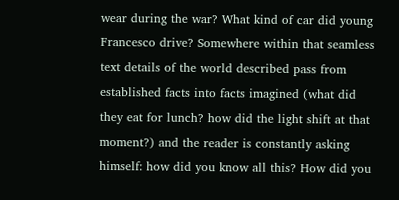wear during the war? What kind of car did young Francesco drive? Somewhere within that seamless text details of the world described pass from established facts into facts imagined (what did they eat for lunch? how did the light shift at that moment?) and the reader is constantly asking himself: how did you know all this? How did you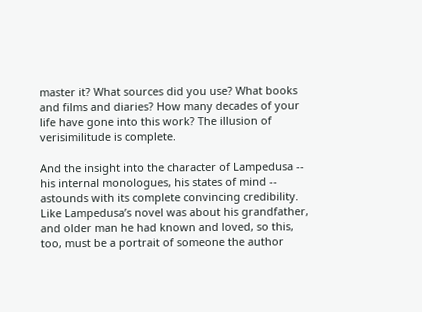master it? What sources did you use? What books and films and diaries? How many decades of your life have gone into this work? The illusion of verisimilitude is complete.

And the insight into the character of Lampedusa -- his internal monologues, his states of mind -- astounds with its complete convincing credibility. Like Lampedusa’s novel was about his grandfather, and older man he had known and loved, so this, too, must be a portrait of someone the author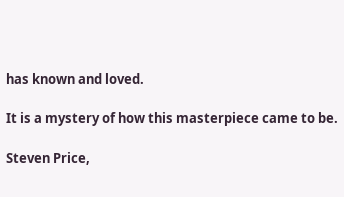has known and loved.

It is a mystery of how this masterpiece came to be.

Steven Price,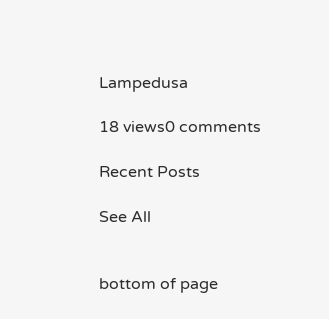Lampedusa

18 views0 comments

Recent Posts

See All


bottom of page